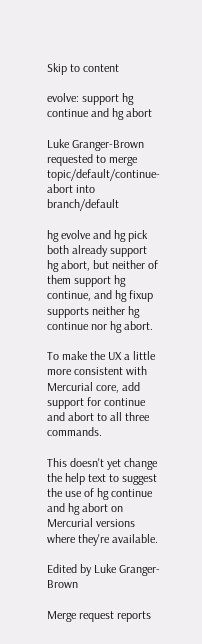Skip to content

evolve: support hg continue and hg abort

Luke Granger-Brown requested to merge topic/default/continue-abort into branch/default

hg evolve and hg pick both already support hg abort, but neither of them support hg continue, and hg fixup supports neither hg continue nor hg abort.

To make the UX a little more consistent with Mercurial core, add support for continue and abort to all three commands.

This doesn't yet change the help text to suggest the use of hg continue and hg abort on Mercurial versions where they're available.

Edited by Luke Granger-Brown

Merge request reports